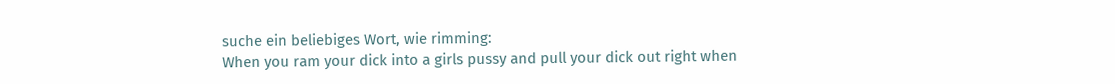suche ein beliebiges Wort, wie rimming:
When you ram your dick into a girls pussy and pull your dick out right when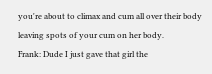you're about to climax and cum all over their body leaving spots of your cum on her body.
Frank: Dude I just gave that girl the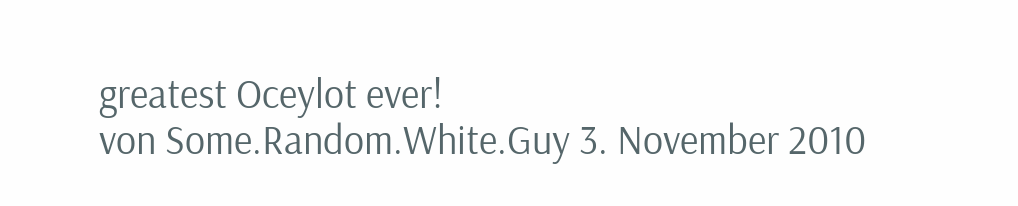greatest Oceylot ever!
von Some.Random.White.Guy 3. November 2010